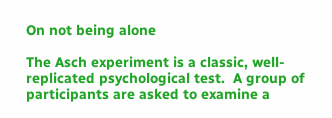On not being alone

The Asch experiment is a classic, well-replicated psychological test.  A group of participants are asked to examine a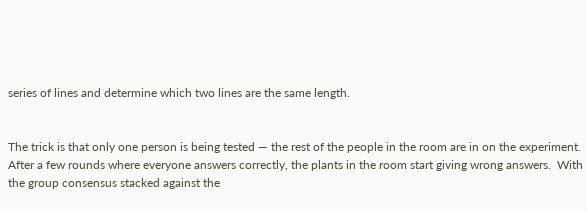series of lines and determine which two lines are the same length.


The trick is that only one person is being tested — the rest of the people in the room are in on the experiment.  After a few rounds where everyone answers correctly, the plants in the room start giving wrong answers.  With the group consensus stacked against the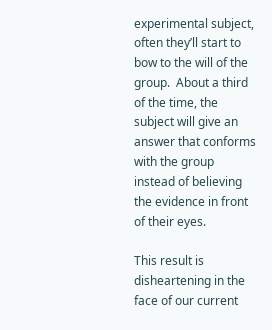experimental subject, often they’ll start to bow to the will of the group.  About a third of the time, the subject will give an answer that conforms with the group instead of believing the evidence in front of their eyes.

This result is disheartening in the face of our current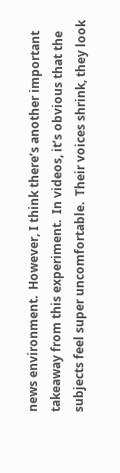news environment.  However, I think there’s another important takeaway from this experiment.  In videos, it’s obvious that the subjects feel super uncomfortable.  Their voices shrink, they look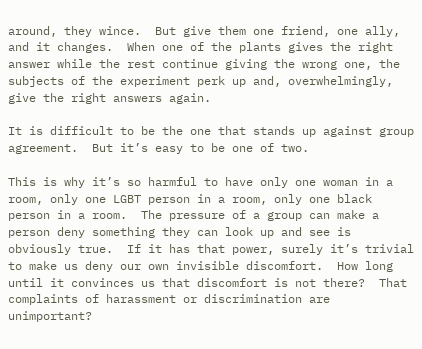around, they wince.  But give them one friend, one ally, and it changes.  When one of the plants gives the right answer while the rest continue giving the wrong one, the subjects of the experiment perk up and, overwhelmingly, give the right answers again.

It is difficult to be the one that stands up against group agreement.  But it’s easy to be one of two.

This is why it’s so harmful to have only one woman in a room, only one LGBT person in a room, only one black person in a room.  The pressure of a group can make a person deny something they can look up and see is obviously true.  If it has that power, surely it’s trivial to make us deny our own invisible discomfort.  How long until it convinces us that discomfort is not there?  That complaints of harassment or discrimination are unimportant?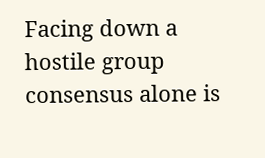Facing down a hostile group consensus alone is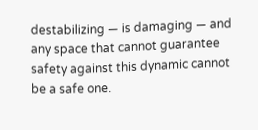destabilizing — is damaging — and any space that cannot guarantee safety against this dynamic cannot be a safe one.